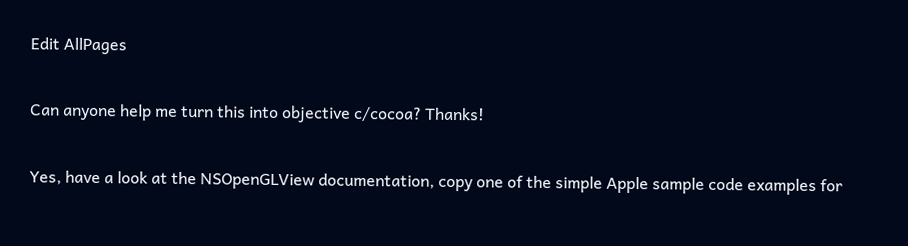Edit AllPages

Can anyone help me turn this into objective c/cocoa? Thanks!

Yes, have a look at the NSOpenGLView documentation, copy one of the simple Apple sample code examples for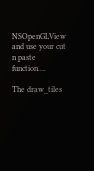NSOpenGLView and use your cut n paste function….

The draw_tiles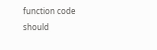function code should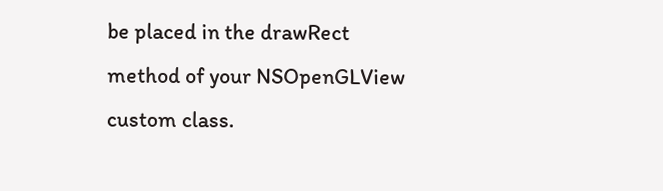be placed in the drawRect method of your NSOpenGLView custom class.